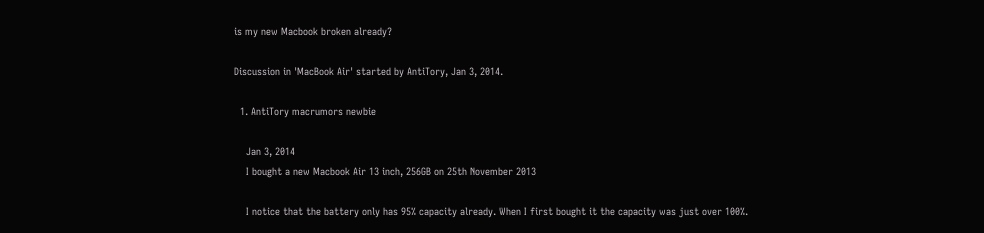is my new Macbook broken already?

Discussion in 'MacBook Air' started by AntiTory, Jan 3, 2014.

  1. AntiTory macrumors newbie

    Jan 3, 2014
    I bought a new Macbook Air 13 inch, 256GB on 25th November 2013

    I notice that the battery only has 95% capacity already. When I first bought it the capacity was just over 100%.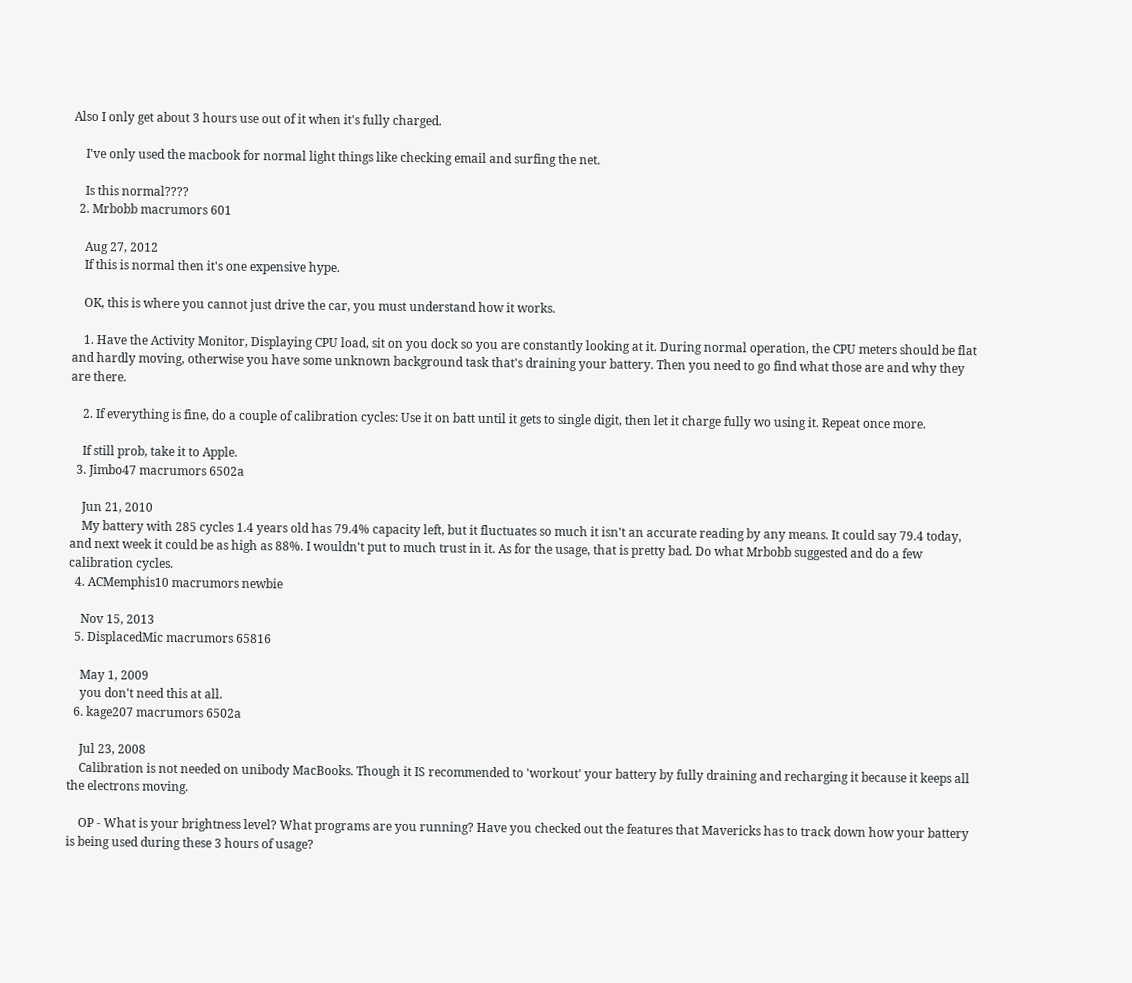Also I only get about 3 hours use out of it when it's fully charged.

    I've only used the macbook for normal light things like checking email and surfing the net.

    Is this normal????
  2. Mrbobb macrumors 601

    Aug 27, 2012
    If this is normal then it's one expensive hype.

    OK, this is where you cannot just drive the car, you must understand how it works.

    1. Have the Activity Monitor, Displaying CPU load, sit on you dock so you are constantly looking at it. During normal operation, the CPU meters should be flat and hardly moving, otherwise you have some unknown background task that's draining your battery. Then you need to go find what those are and why they are there.

    2. If everything is fine, do a couple of calibration cycles: Use it on batt until it gets to single digit, then let it charge fully wo using it. Repeat once more.

    If still prob, take it to Apple.
  3. Jimbo47 macrumors 6502a

    Jun 21, 2010
    My battery with 285 cycles 1.4 years old has 79.4% capacity left, but it fluctuates so much it isn't an accurate reading by any means. It could say 79.4 today, and next week it could be as high as 88%. I wouldn't put to much trust in it. As for the usage, that is pretty bad. Do what Mrbobb suggested and do a few calibration cycles.
  4. ACMemphis10 macrumors newbie

    Nov 15, 2013
  5. DisplacedMic macrumors 65816

    May 1, 2009
    you don't need this at all.
  6. kage207 macrumors 6502a

    Jul 23, 2008
    Calibration is not needed on unibody MacBooks. Though it IS recommended to 'workout' your battery by fully draining and recharging it because it keeps all the electrons moving.

    OP - What is your brightness level? What programs are you running? Have you checked out the features that Mavericks has to track down how your battery is being used during these 3 hours of usage?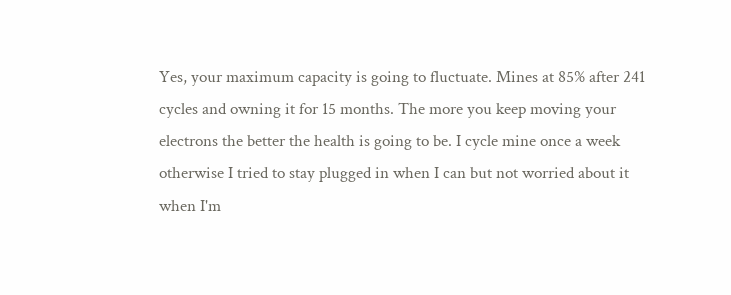Yes, your maximum capacity is going to fluctuate. Mines at 85% after 241 cycles and owning it for 15 months. The more you keep moving your electrons the better the health is going to be. I cycle mine once a week otherwise I tried to stay plugged in when I can but not worried about it when I'm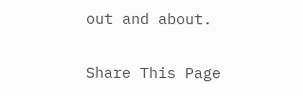out and about.

Share This Page